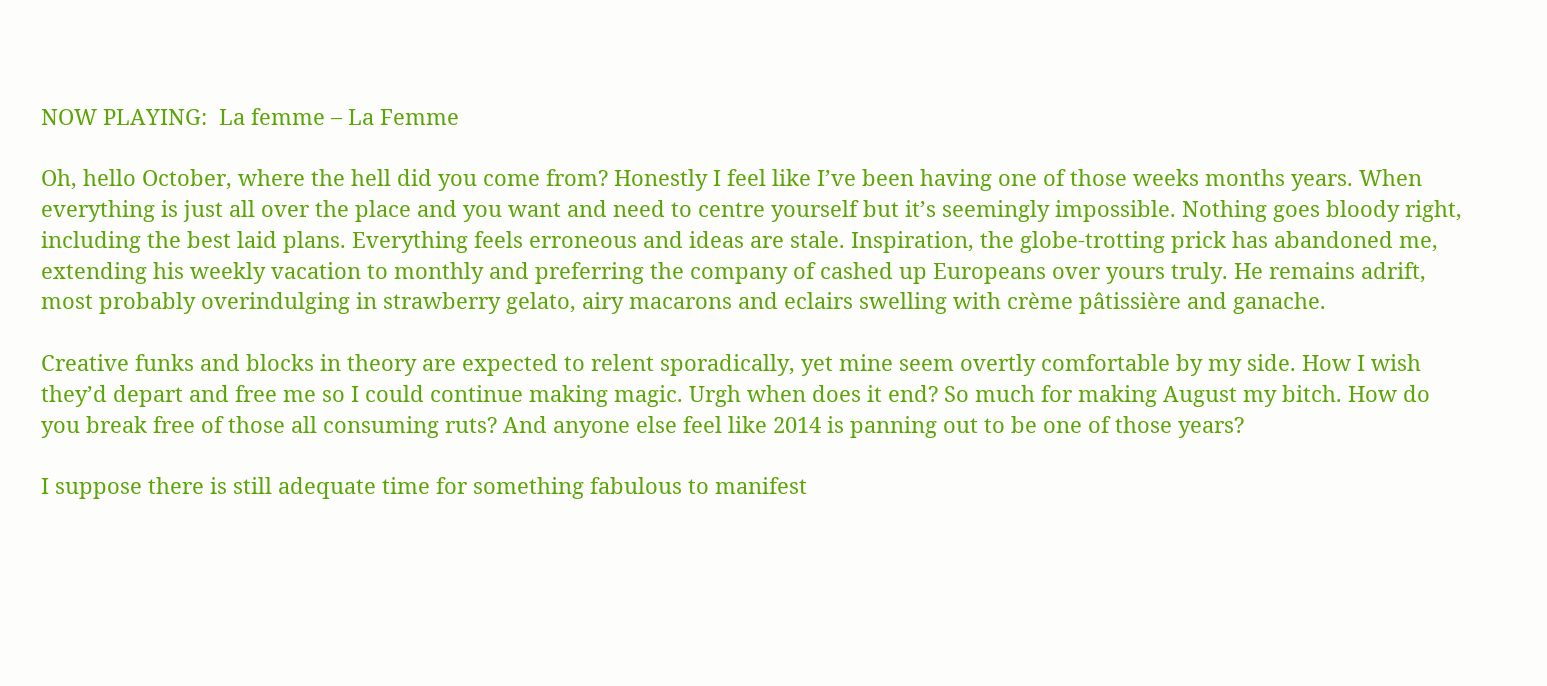NOW PLAYING:  La femme – La Femme

Oh, hello October, where the hell did you come from? Honestly I feel like I’ve been having one of those weeks months years. When everything is just all over the place and you want and need to centre yourself but it’s seemingly impossible. Nothing goes bloody right, including the best laid plans. Everything feels erroneous and ideas are stale. Inspiration, the globe-trotting prick has abandoned me, extending his weekly vacation to monthly and preferring the company of cashed up Europeans over yours truly. He remains adrift, most probably overindulging in strawberry gelato, airy macarons and eclairs swelling with crème pâtissière and ganache.

Creative funks and blocks in theory are expected to relent sporadically, yet mine seem overtly comfortable by my side. How I wish they’d depart and free me so I could continue making magic. Urgh when does it end? So much for making August my bitch. How do you break free of those all consuming ruts? And anyone else feel like 2014 is panning out to be one of those years?

I suppose there is still adequate time for something fabulous to manifest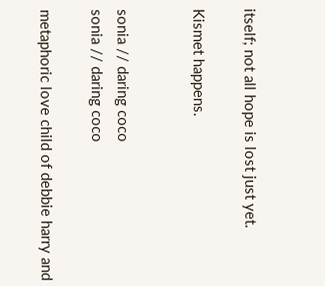itself; not all hope is lost just yet.

Kismet happens.


sonia // daring coco
sonia // daring coco

metaphoric love child of debbie harry and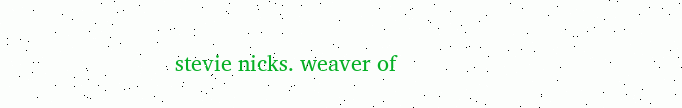stevie nicks. weaver of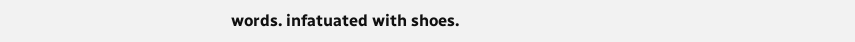words. infatuated with shoes.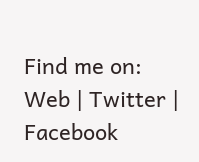Find me on: Web | Twitter | Facebook